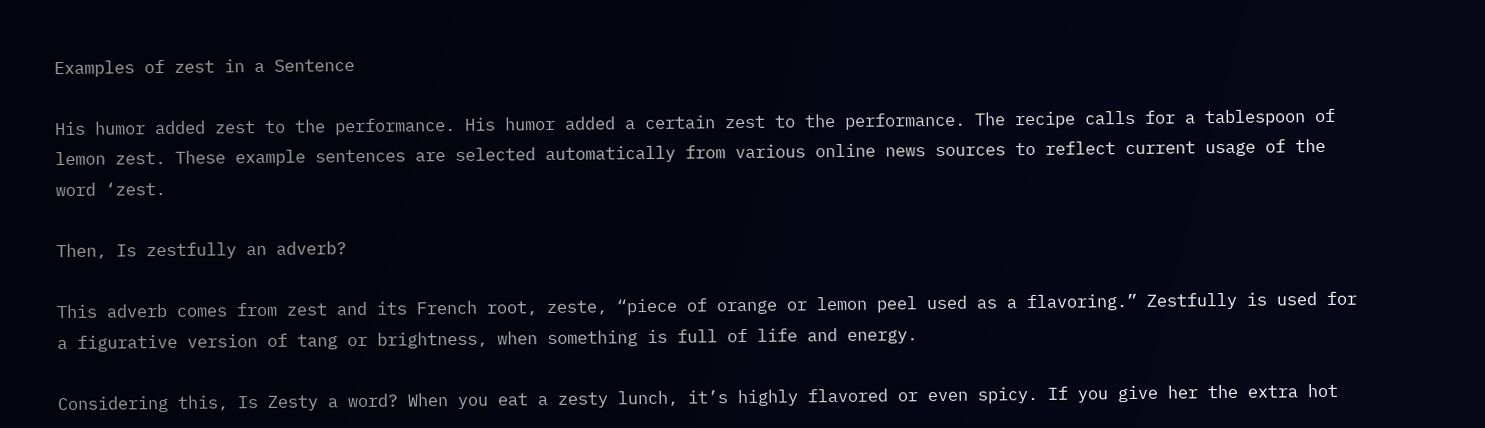Examples of zest in a Sentence

His humor added zest to the performance. His humor added a certain zest to the performance. The recipe calls for a tablespoon of lemon zest. These example sentences are selected automatically from various online news sources to reflect current usage of the word ‘zest.

Then, Is zestfully an adverb?

This adverb comes from zest and its French root, zeste, “piece of orange or lemon peel used as a flavoring.” Zestfully is used for a figurative version of tang or brightness, when something is full of life and energy.

Considering this, Is Zesty a word? When you eat a zesty lunch, it’s highly flavored or even spicy. If you give her the extra hot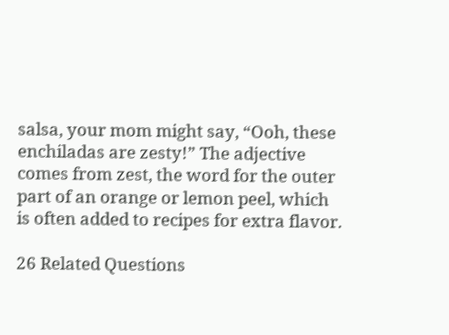salsa, your mom might say, “Ooh, these enchiladas are zesty!” The adjective comes from zest, the word for the outer part of an orange or lemon peel, which is often added to recipes for extra flavor.

26 Related Questions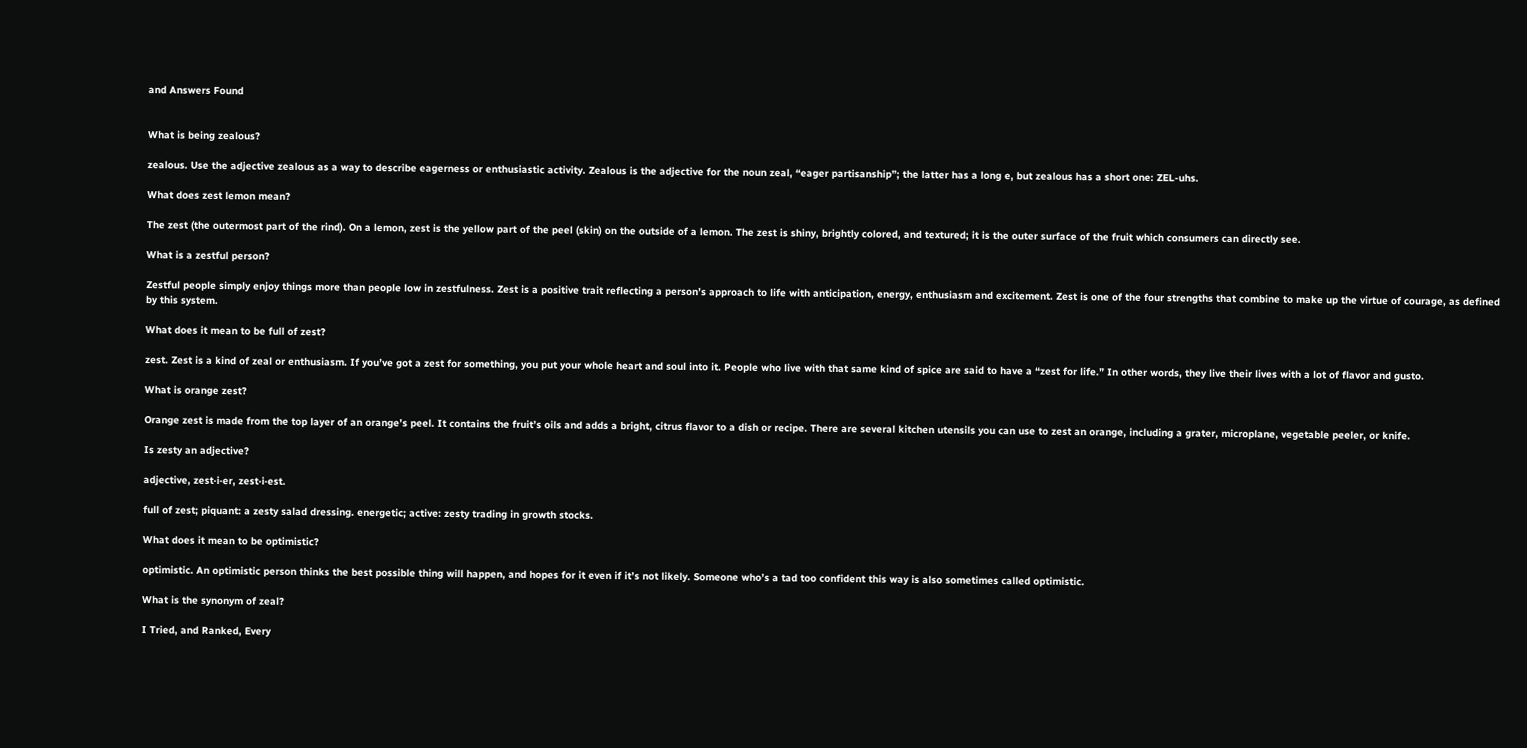and Answers Found


What is being zealous?

zealous. Use the adjective zealous as a way to describe eagerness or enthusiastic activity. Zealous is the adjective for the noun zeal, “eager partisanship”; the latter has a long e, but zealous has a short one: ZEL-uhs.

What does zest lemon mean?

The zest (the outermost part of the rind). On a lemon, zest is the yellow part of the peel (skin) on the outside of a lemon. The zest is shiny, brightly colored, and textured; it is the outer surface of the fruit which consumers can directly see.

What is a zestful person?

Zestful people simply enjoy things more than people low in zestfulness. Zest is a positive trait reflecting a person’s approach to life with anticipation, energy, enthusiasm and excitement. Zest is one of the four strengths that combine to make up the virtue of courage, as defined by this system.

What does it mean to be full of zest?

zest. Zest is a kind of zeal or enthusiasm. If you’ve got a zest for something, you put your whole heart and soul into it. People who live with that same kind of spice are said to have a “zest for life.” In other words, they live their lives with a lot of flavor and gusto.

What is orange zest?

Orange zest is made from the top layer of an orange’s peel. It contains the fruit’s oils and adds a bright, citrus flavor to a dish or recipe. There are several kitchen utensils you can use to zest an orange, including a grater, microplane, vegetable peeler, or knife.

Is zesty an adjective?

adjective, zest·i·er, zest·i·est.

full of zest; piquant: a zesty salad dressing. energetic; active: zesty trading in growth stocks.

What does it mean to be optimistic?

optimistic. An optimistic person thinks the best possible thing will happen, and hopes for it even if it’s not likely. Someone who’s a tad too confident this way is also sometimes called optimistic.

What is the synonym of zeal?

I Tried, and Ranked, Every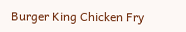Burger King Chicken Fry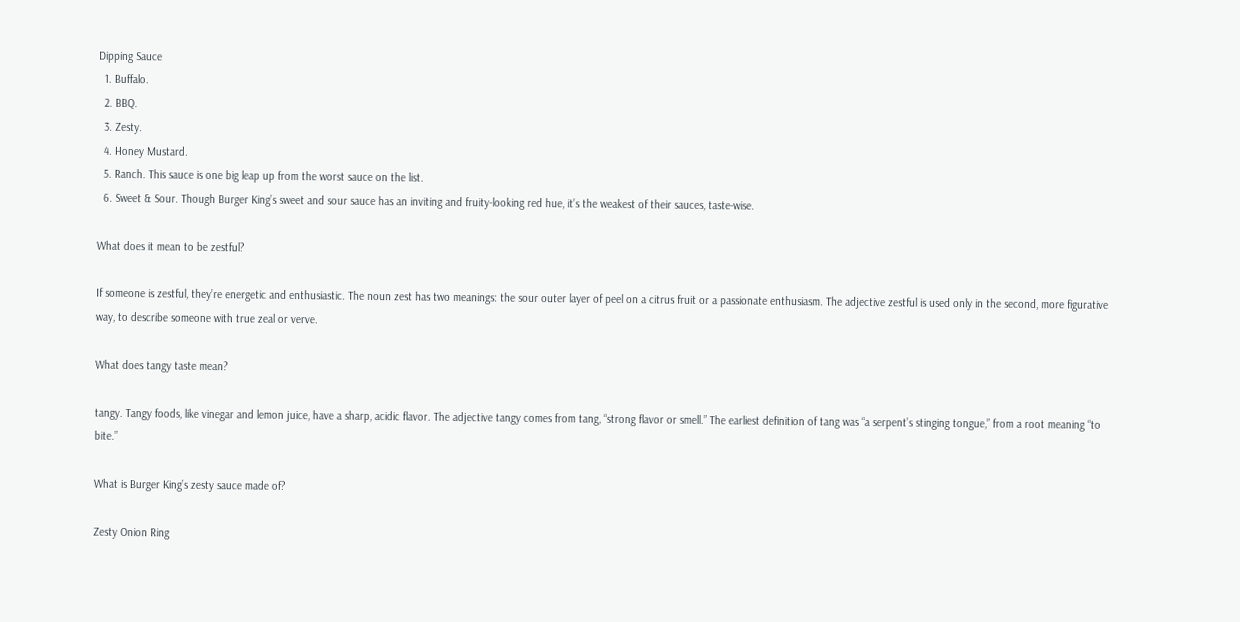Dipping Sauce
  1. Buffalo.
  2. BBQ.
  3. Zesty.
  4. Honey Mustard.
  5. Ranch. This sauce is one big leap up from the worst sauce on the list.
  6. Sweet & Sour. Though Burger King’s sweet and sour sauce has an inviting and fruity-looking red hue, it’s the weakest of their sauces, taste-wise.

What does it mean to be zestful?

If someone is zestful, they’re energetic and enthusiastic. The noun zest has two meanings: the sour outer layer of peel on a citrus fruit or a passionate enthusiasm. The adjective zestful is used only in the second, more figurative way, to describe someone with true zeal or verve.

What does tangy taste mean?

tangy. Tangy foods, like vinegar and lemon juice, have a sharp, acidic flavor. The adjective tangy comes from tang, “strong flavor or smell.” The earliest definition of tang was “a serpent’s stinging tongue,” from a root meaning “to bite.”

What is Burger King’s zesty sauce made of?

Zesty Onion Ring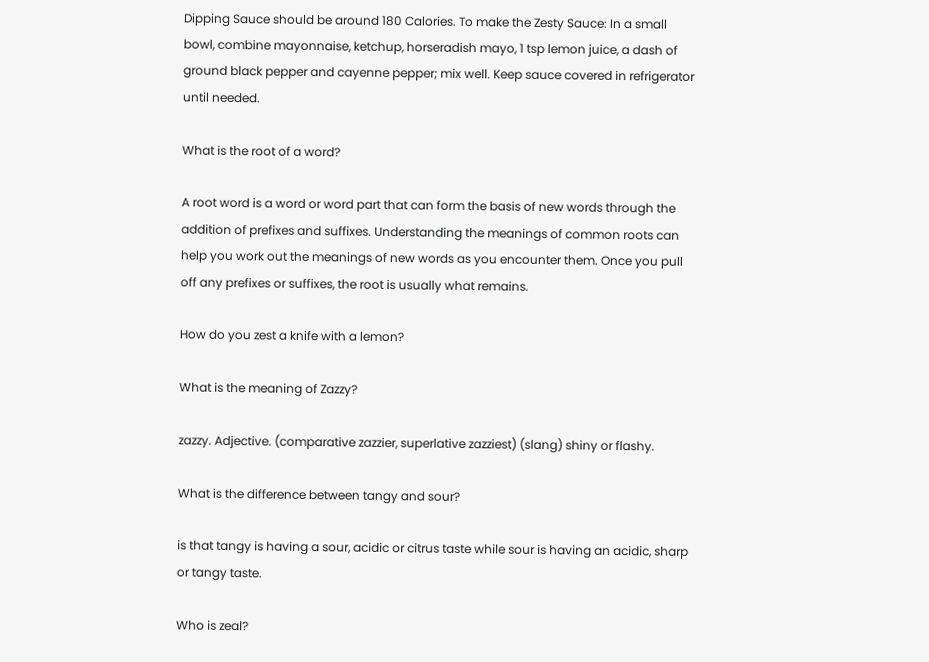Dipping Sauce should be around 180 Calories. To make the Zesty Sauce: In a small bowl, combine mayonnaise, ketchup, horseradish mayo, 1 tsp lemon juice, a dash of ground black pepper and cayenne pepper; mix well. Keep sauce covered in refrigerator until needed.

What is the root of a word?

A root word is a word or word part that can form the basis of new words through the addition of prefixes and suffixes. Understanding the meanings of common roots can help you work out the meanings of new words as you encounter them. Once you pull off any prefixes or suffixes, the root is usually what remains.

How do you zest a knife with a lemon?

What is the meaning of Zazzy?

zazzy. Adjective. (comparative zazzier, superlative zazziest) (slang) shiny or flashy.

What is the difference between tangy and sour?

is that tangy is having a sour, acidic or citrus taste while sour is having an acidic, sharp or tangy taste.

Who is zeal?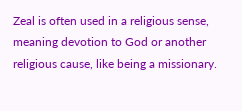Zeal is often used in a religious sense, meaning devotion to God or another religious cause, like being a missionary.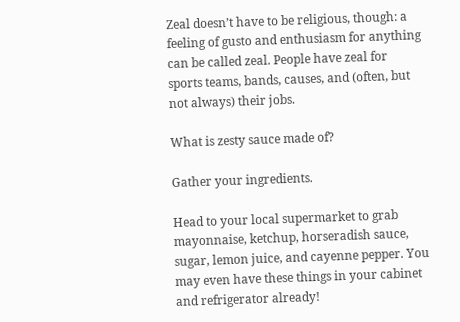Zeal doesn’t have to be religious, though: a feeling of gusto and enthusiasm for anything can be called zeal. People have zeal for sports teams, bands, causes, and (often, but not always) their jobs.

What is zesty sauce made of?

Gather your ingredients.

Head to your local supermarket to grab mayonnaise, ketchup, horseradish sauce, sugar, lemon juice, and cayenne pepper. You may even have these things in your cabinet and refrigerator already!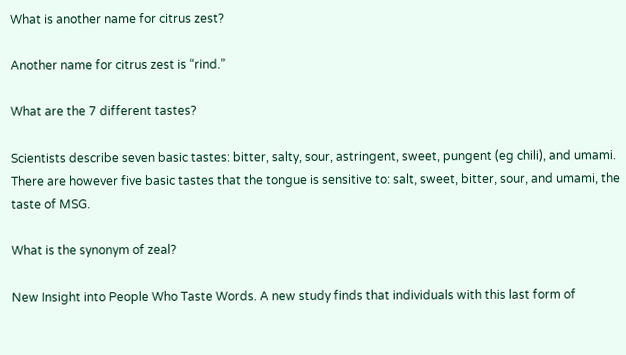What is another name for citrus zest?

Another name for citrus zest is “rind.”

What are the 7 different tastes?

Scientists describe seven basic tastes: bitter, salty, sour, astringent, sweet, pungent (eg chili), and umami. There are however five basic tastes that the tongue is sensitive to: salt, sweet, bitter, sour, and umami, the taste of MSG.

What is the synonym of zeal?

New Insight into People Who Taste Words. A new study finds that individuals with this last form of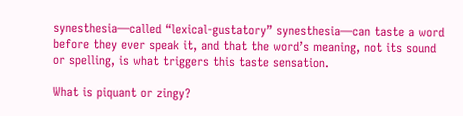synesthesia—called “lexical-gustatory” synesthesia—can taste a word before they ever speak it, and that the word’s meaning, not its sound or spelling, is what triggers this taste sensation.

What is piquant or zingy?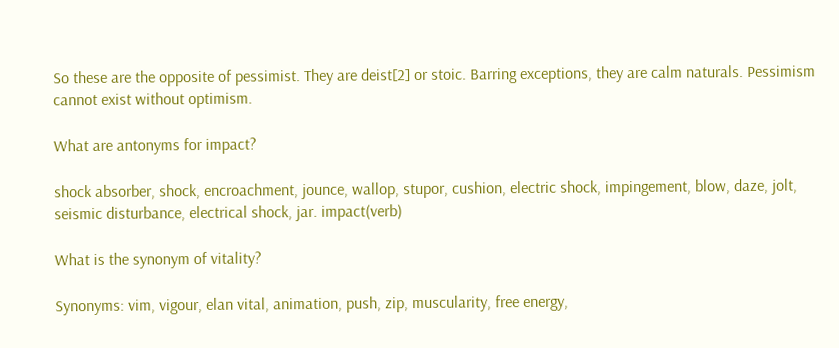So these are the opposite of pessimist. They are deist[2] or stoic. Barring exceptions, they are calm naturals. Pessimism cannot exist without optimism.

What are antonyms for impact?

shock absorber, shock, encroachment, jounce, wallop, stupor, cushion, electric shock, impingement, blow, daze, jolt, seismic disturbance, electrical shock, jar. impact(verb)

What is the synonym of vitality?

Synonyms: vim, vigour, elan vital, animation, push, zip, muscularity, free energy,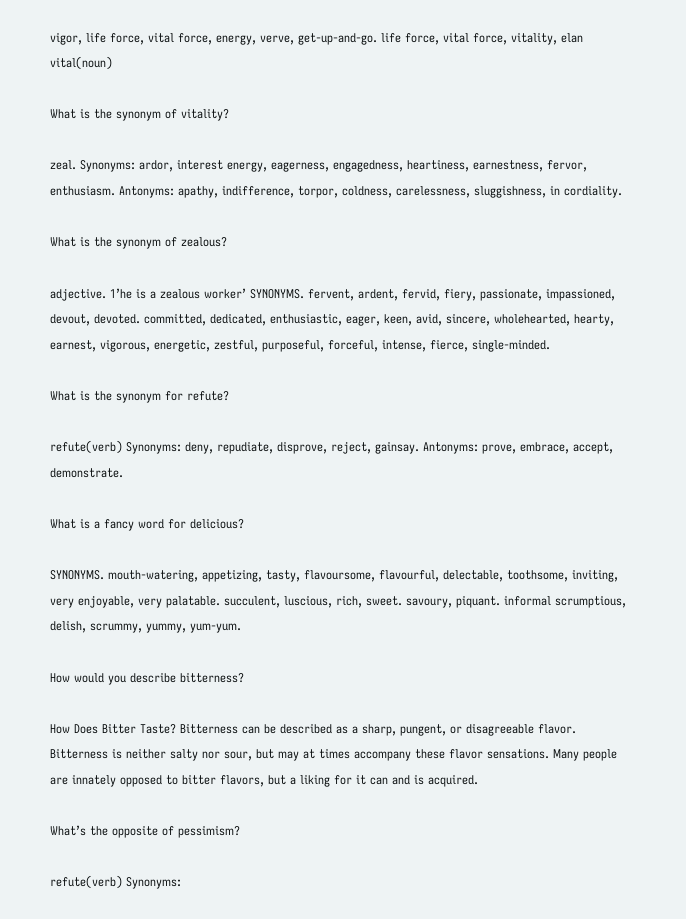vigor, life force, vital force, energy, verve, get-up-and-go. life force, vital force, vitality, elan vital(noun)

What is the synonym of vitality?

zeal. Synonyms: ardor, interest energy, eagerness, engagedness, heartiness, earnestness, fervor, enthusiasm. Antonyms: apathy, indifference, torpor, coldness, carelessness, sluggishness, in cordiality.

What is the synonym of zealous?

adjective. 1’he is a zealous worker’ SYNONYMS. fervent, ardent, fervid, fiery, passionate, impassioned, devout, devoted. committed, dedicated, enthusiastic, eager, keen, avid, sincere, wholehearted, hearty, earnest, vigorous, energetic, zestful, purposeful, forceful, intense, fierce, single-minded.

What is the synonym for refute?

refute(verb) Synonyms: deny, repudiate, disprove, reject, gainsay. Antonyms: prove, embrace, accept, demonstrate.

What is a fancy word for delicious?

SYNONYMS. mouth-watering, appetizing, tasty, flavoursome, flavourful, delectable, toothsome, inviting, very enjoyable, very palatable. succulent, luscious, rich, sweet. savoury, piquant. informal scrumptious, delish, scrummy, yummy, yum-yum.

How would you describe bitterness?

How Does Bitter Taste? Bitterness can be described as a sharp, pungent, or disagreeable flavor. Bitterness is neither salty nor sour, but may at times accompany these flavor sensations. Many people are innately opposed to bitter flavors, but a liking for it can and is acquired.

What’s the opposite of pessimism?

refute(verb) Synonyms: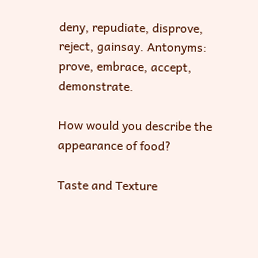deny, repudiate, disprove, reject, gainsay. Antonyms: prove, embrace, accept, demonstrate.

How would you describe the appearance of food?

Taste and Texture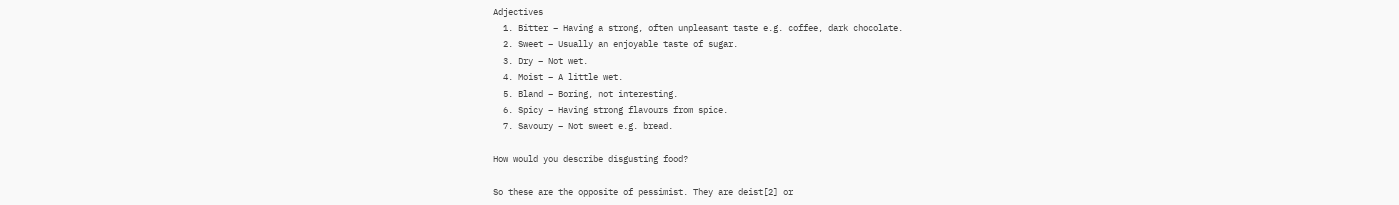Adjectives
  1. Bitter – Having a strong, often unpleasant taste e.g. coffee, dark chocolate.
  2. Sweet – Usually an enjoyable taste of sugar.
  3. Dry – Not wet.
  4. Moist – A little wet.
  5. Bland – Boring, not interesting.
  6. Spicy – Having strong flavours from spice.
  7. Savoury – Not sweet e.g. bread.

How would you describe disgusting food?

So these are the opposite of pessimist. They are deist[2] or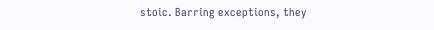stoic. Barring exceptions, they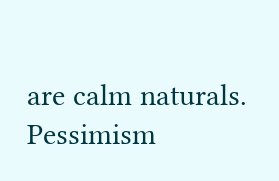are calm naturals. Pessimism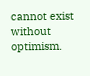cannot exist without optimism.